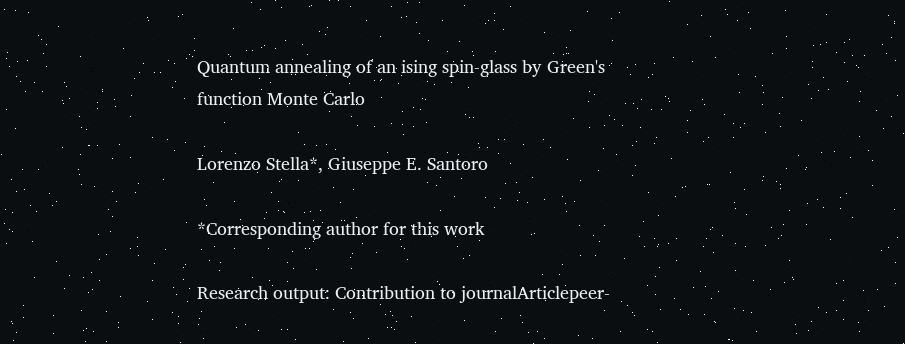Quantum annealing of an ising spin-glass by Green's function Monte Carlo

Lorenzo Stella*, Giuseppe E. Santoro

*Corresponding author for this work

Research output: Contribution to journalArticlepeer-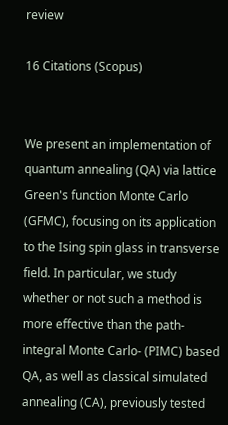review

16 Citations (Scopus)


We present an implementation of quantum annealing (QA) via lattice Green's function Monte Carlo (GFMC), focusing on its application to the Ising spin glass in transverse field. In particular, we study whether or not such a method is more effective than the path-integral Monte Carlo- (PIMC) based QA, as well as classical simulated annealing (CA), previously tested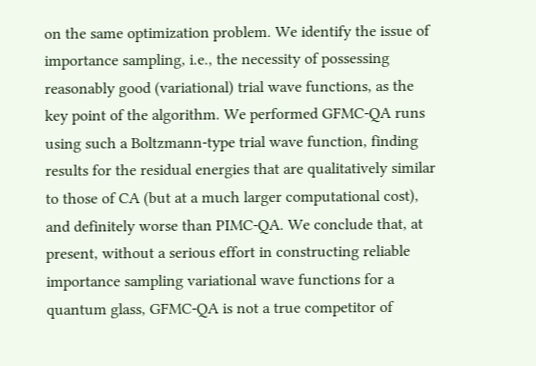on the same optimization problem. We identify the issue of importance sampling, i.e., the necessity of possessing reasonably good (variational) trial wave functions, as the key point of the algorithm. We performed GFMC-QA runs using such a Boltzmann-type trial wave function, finding results for the residual energies that are qualitatively similar to those of CA (but at a much larger computational cost), and definitely worse than PIMC-QA. We conclude that, at present, without a serious effort in constructing reliable importance sampling variational wave functions for a quantum glass, GFMC-QA is not a true competitor of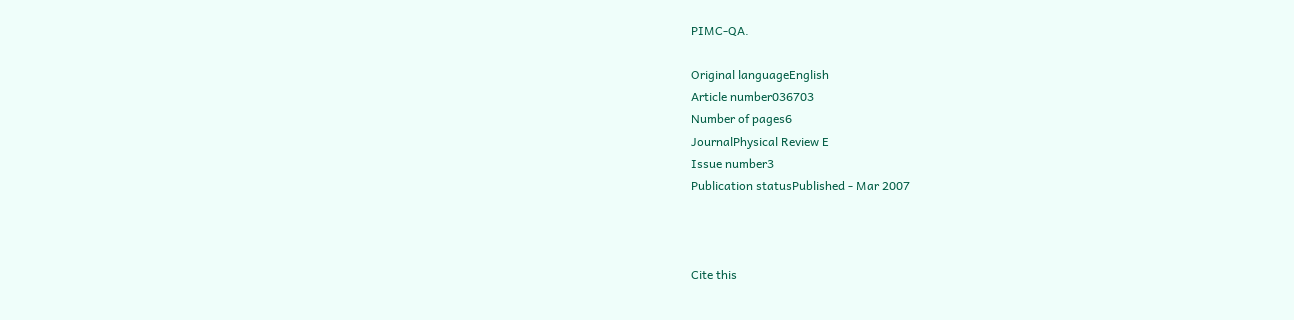PIMC-QA.

Original languageEnglish
Article number036703
Number of pages6
JournalPhysical Review E
Issue number3
Publication statusPublished - Mar 2007



Cite this